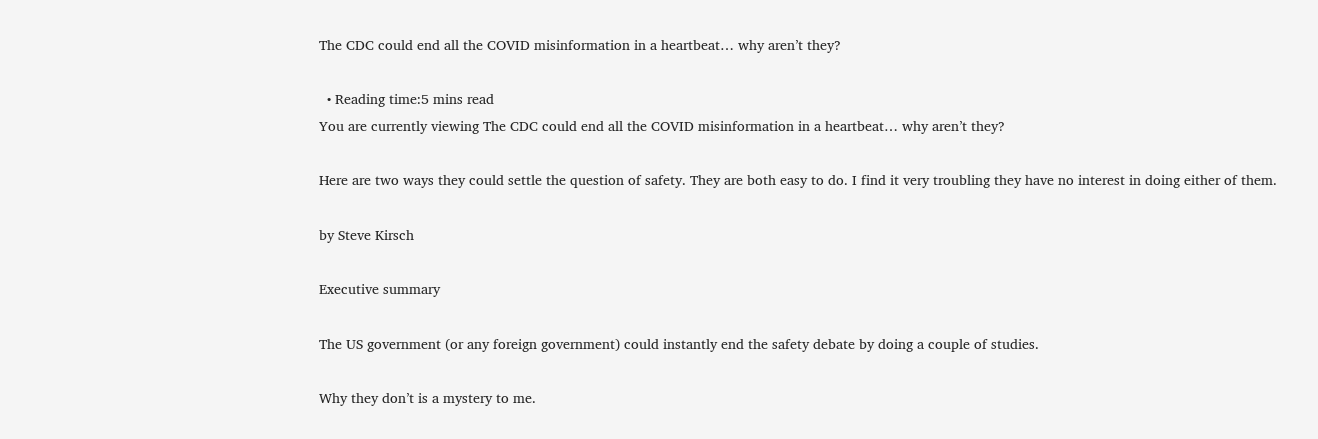The CDC could end all the COVID misinformation in a heartbeat… why aren’t they?

  • Reading time:5 mins read
You are currently viewing The CDC could end all the COVID misinformation in a heartbeat… why aren’t they?

Here are two ways they could settle the question of safety. They are both easy to do. I find it very troubling they have no interest in doing either of them.

by Steve Kirsch

Executive summary

The US government (or any foreign government) could instantly end the safety debate by doing a couple of studies.

Why they don’t is a mystery to me.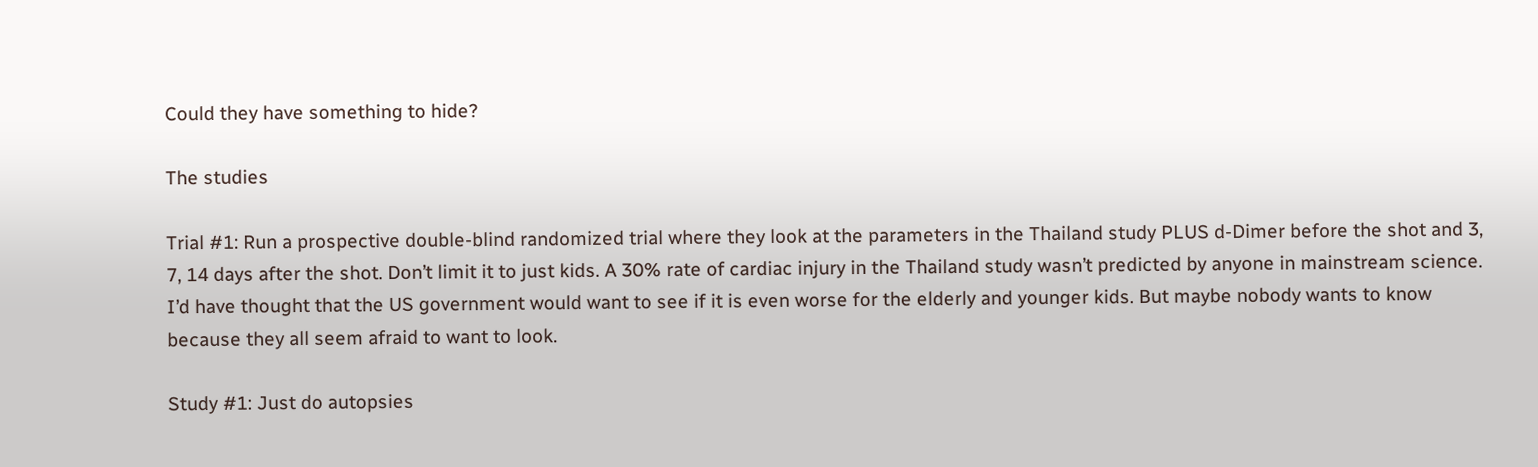Could they have something to hide?

The studies

Trial #1: Run a prospective double-blind randomized trial where they look at the parameters in the Thailand study PLUS d-Dimer before the shot and 3, 7, 14 days after the shot. Don’t limit it to just kids. A 30% rate of cardiac injury in the Thailand study wasn’t predicted by anyone in mainstream science. I’d have thought that the US government would want to see if it is even worse for the elderly and younger kids. But maybe nobody wants to know because they all seem afraid to want to look.

Study #1: Just do autopsies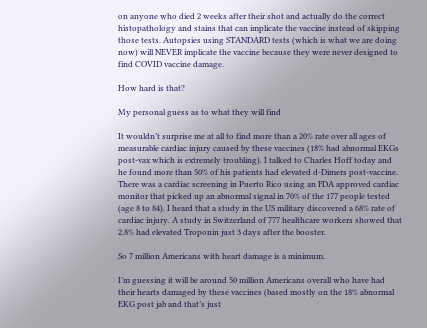on anyone who died 2 weeks after their shot and actually do the correct histopathology and stains that can implicate the vaccine instead of skipping those tests. Autopsies using STANDARD tests (which is what we are doing now) will NEVER implicate the vaccine because they were never designed to find COVID vaccine damage.

How hard is that?

My personal guess as to what they will find

It wouldn’t surprise me at all to find more than a 20% rate over all ages of measurable cardiac injury caused by these vaccines (18% had abnormal EKGs post-vax which is extremely troubling). I talked to Charles Hoff today and he found more than 50% of his patients had elevated d-Dimers post-vaccine. There was a cardiac screening in Puerto Rico using an FDA approved cardiac monitor that picked up an abnormal signal in 70% of the 177 people tested (age 8 to 84). I heard that a study in the US military discovered a 68% rate of cardiac injury. A study in Switzerland of 777 healthcare workers showed that 2.8% had elevated Troponin just 3 days after the booster.

So 7 million Americans with heart damage is a minimum.

I’m guessing it will be around 50 million Americans overall who have had their hearts damaged by these vaccines (based mostly on the 18% abnormal EKG post jab and that’s just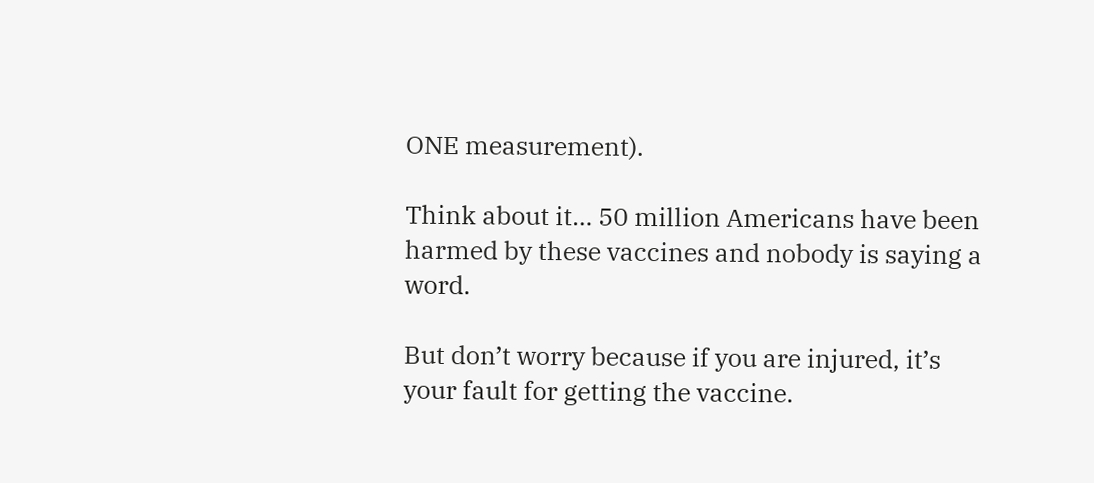ONE measurement).

Think about it… 50 million Americans have been harmed by these vaccines and nobody is saying a word.

But don’t worry because if you are injured, it’s your fault for getting the vaccine.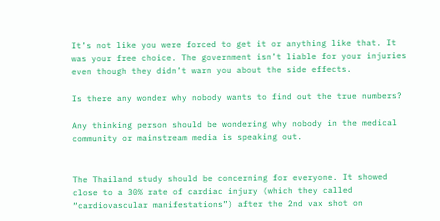It’s not like you were forced to get it or anything like that. It was your free choice. The government isn’t liable for your injuries even though they didn’t warn you about the side effects.

Is there any wonder why nobody wants to find out the true numbers?

Any thinking person should be wondering why nobody in the medical community or mainstream media is speaking out.


The Thailand study should be concerning for everyone. It showed close to a 30% rate of cardiac injury (which they called “cardiovascular manifestations”) after the 2nd vax shot on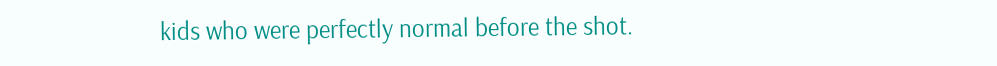kids who were perfectly normal before the shot.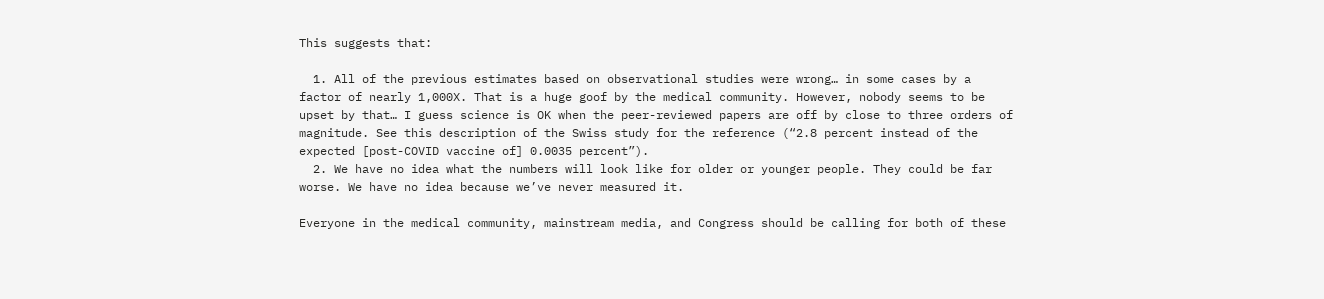This suggests that:

  1. All of the previous estimates based on observational studies were wrong… in some cases by a factor of nearly 1,000X. That is a huge goof by the medical community. However, nobody seems to be upset by that… I guess science is OK when the peer-reviewed papers are off by close to three orders of magnitude. See this description of the Swiss study for the reference (“2.8 percent instead of the expected [post-COVID vaccine of] 0.0035 percent”).
  2. We have no idea what the numbers will look like for older or younger people. They could be far worse. We have no idea because we’ve never measured it.

Everyone in the medical community, mainstream media, and Congress should be calling for both of these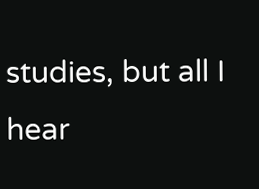studies, but all I hear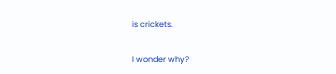is crickets.

I wonder why?